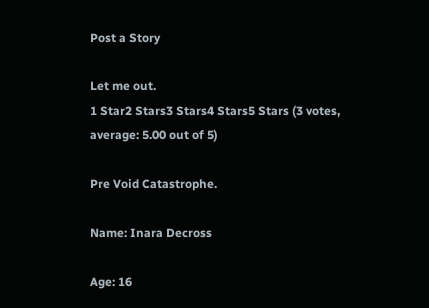Post a Story

Let me out.
1 Star2 Stars3 Stars4 Stars5 Stars (3 votes, average: 5.00 out of 5)

Pre Void Catastrophe.

Name: Inara Decross

Age: 16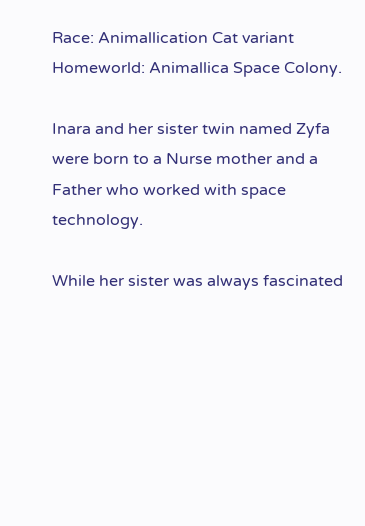Race: Animallication Cat variant
Homeworld: Animallica Space Colony.

Inara and her sister twin named Zyfa were born to a Nurse mother and a Father who worked with space technology.

While her sister was always fascinated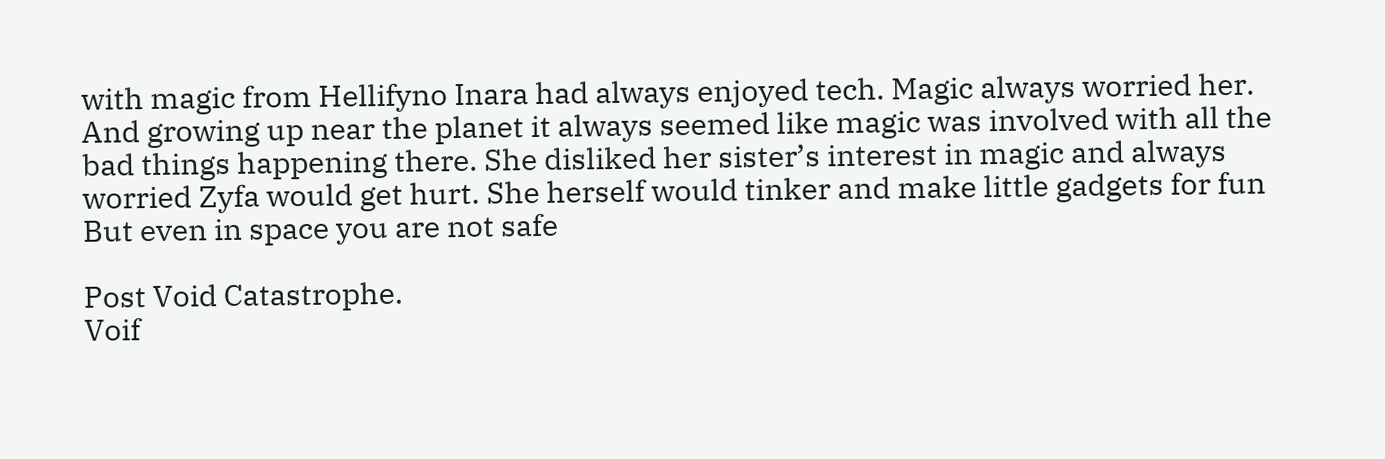with magic from Hellifyno Inara had always enjoyed tech. Magic always worried her. And growing up near the planet it always seemed like magic was involved with all the bad things happening there. She disliked her sister’s interest in magic and always worried Zyfa would get hurt. She herself would tinker and make little gadgets for fun But even in space you are not safe

Post Void Catastrophe.
Voif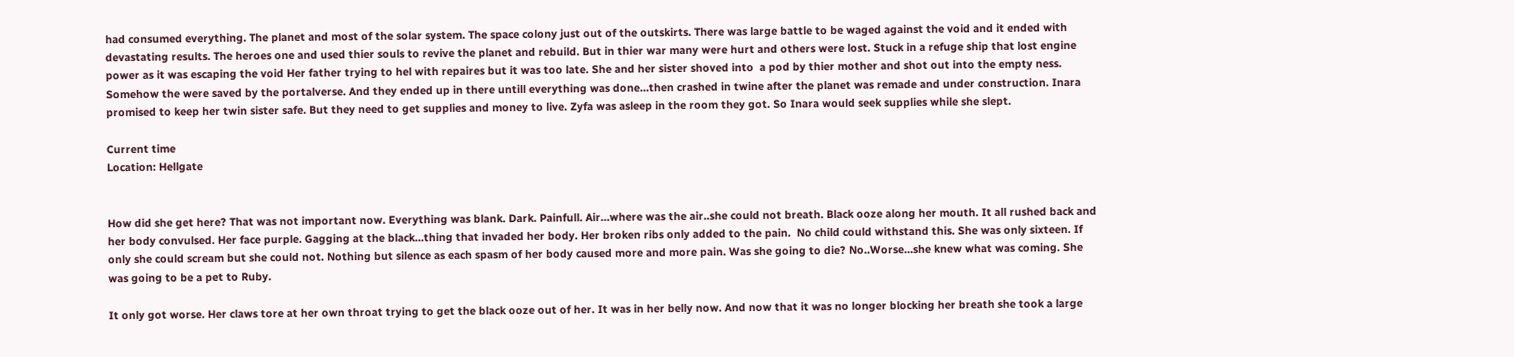had consumed everything. The planet and most of the solar system. The space colony just out of the outskirts. There was large battle to be waged against the void and it ended with devastating results. The heroes one and used thier souls to revive the planet and rebuild. But in thier war many were hurt and others were lost. Stuck in a refuge ship that lost engine power as it was escaping the void Her father trying to hel with repaires but it was too late. She and her sister shoved into  a pod by thier mother and shot out into the empty ness. Somehow the were saved by the portalverse. And they ended up in there untill everything was done…then crashed in twine after the planet was remade and under construction. Inara promised to keep her twin sister safe. But they need to get supplies and money to live. Zyfa was asleep in the room they got. So Inara would seek supplies while she slept.

Current time
Location: Hellgate


How did she get here? That was not important now. Everything was blank. Dark. Painfull. Air…where was the air..she could not breath. Black ooze along her mouth. It all rushed back and her body convulsed. Her face purple. Gagging at the black…thing that invaded her body. Her broken ribs only added to the pain.  No child could withstand this. She was only sixteen. If only she could scream but she could not. Nothing but silence as each spasm of her body caused more and more pain. Was she going to die? No..Worse…she knew what was coming. She was going to be a pet to Ruby.

It only got worse. Her claws tore at her own throat trying to get the black ooze out of her. It was in her belly now. And now that it was no longer blocking her breath she took a large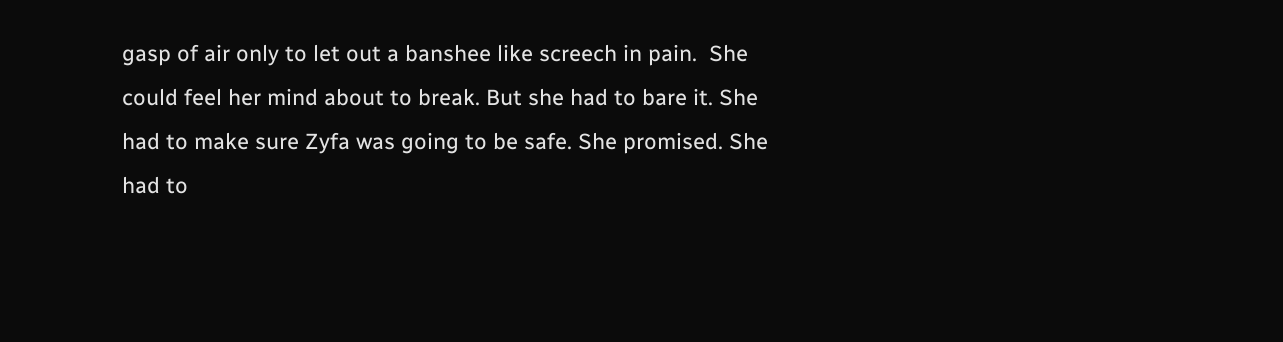gasp of air only to let out a banshee like screech in pain.  She could feel her mind about to break. But she had to bare it. She had to make sure Zyfa was going to be safe. She promised. She had to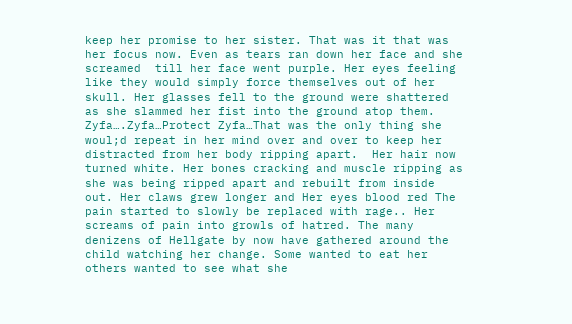keep her promise to her sister. That was it that was her focus now. Even as tears ran down her face and she screamed  till her face went purple. Her eyes feeling like they would simply force themselves out of her skull. Her glasses fell to the ground were shattered as she slammed her fist into the ground atop them. Zyfa….Zyfa…Protect Zyfa…That was the only thing she woul;d repeat in her mind over and over to keep her distracted from her body ripping apart.  Her hair now turned white. Her bones cracking and muscle ripping as she was being ripped apart and rebuilt from inside out. Her claws grew longer and Her eyes blood red The pain started to slowly be replaced with rage.. Her screams of pain into growls of hatred. The many denizens of Hellgate by now have gathered around the child watching her change. Some wanted to eat her others wanted to see what she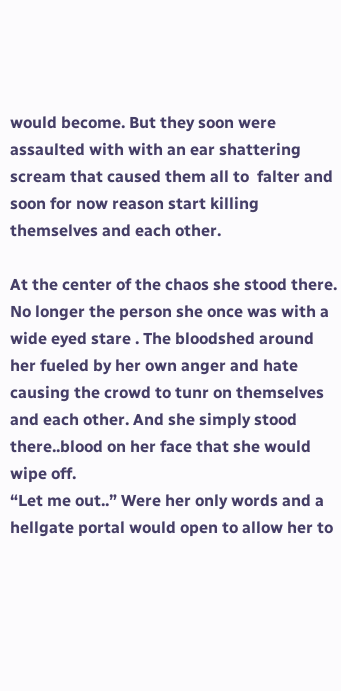would become. But they soon were assaulted with with an ear shattering scream that caused them all to  falter and soon for now reason start killing themselves and each other.

At the center of the chaos she stood there. No longer the person she once was with a wide eyed stare . The bloodshed around her fueled by her own anger and hate causing the crowd to tunr on themselves and each other. And she simply stood there..blood on her face that she would wipe off.
“Let me out..” Were her only words and a hellgate portal would open to allow her to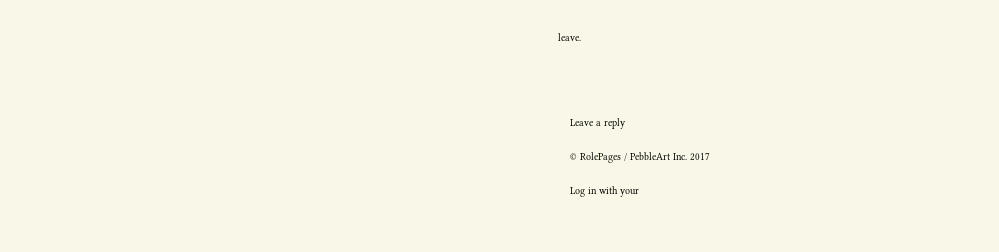leave.




    Leave a reply

    © RolePages / PebbleArt Inc. 2017

    Log in with your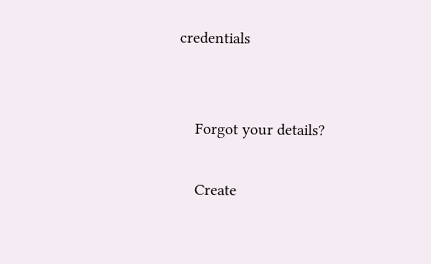credentials


    Forgot your details?

    Create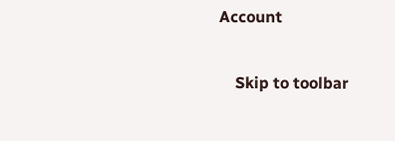Account

    Skip to toolbar